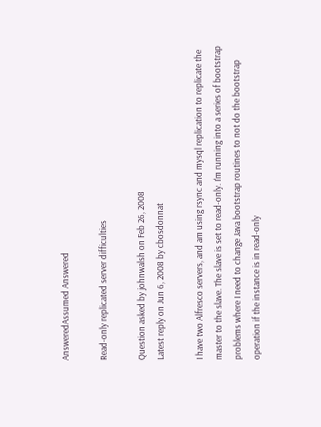AnsweredAssumed Answered

Read-only replicated server difficulties

Question asked by johnwalsh on Feb 26, 2008
Latest reply on Jun 6, 2008 by cbosdonnat

I have two Alfresco servers, and am using rsync and mysql replication to replicate the master to the slave. The slave is set to read-only. I'm running into a series of bootstrap problems where I need to change Java bootstrap routines to not do the bootstrap operation if the instance is in read-only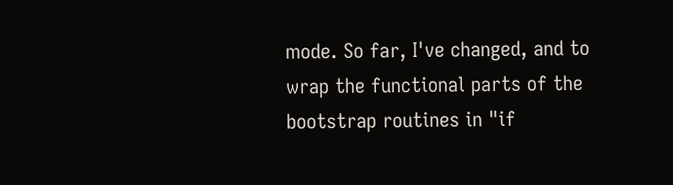mode. So far, I've changed, and to wrap the functional parts of the bootstrap routines in "if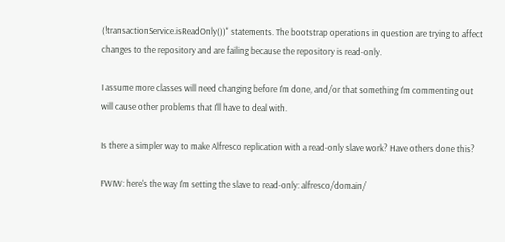(!transactionService.isReadOnly())" statements. The bootstrap operations in question are trying to affect changes to the repository and are failing because the repository is read-only.

I assume more classes will need changing before I'm done, and/or that something I'm commenting out will cause other problems that I'll have to deal with.

Is there a simpler way to make Alfresco replication with a read-only slave work? Have others done this?

FWIW: here's the way I'm setting the slave to read-only: alfresco/domain/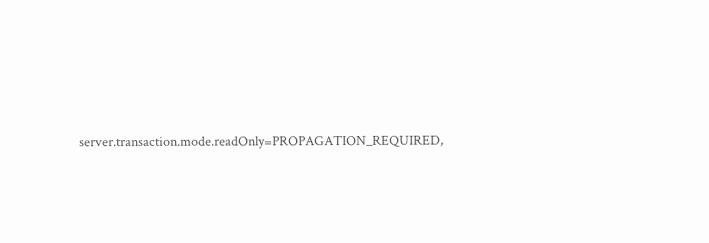server.transaction.mode.readOnly=PROPAGATION_REQUIRED,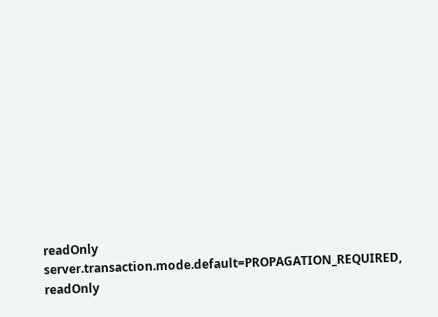readOnly
server.transaction.mode.default=PROPAGATION_REQUIRED, readOnly